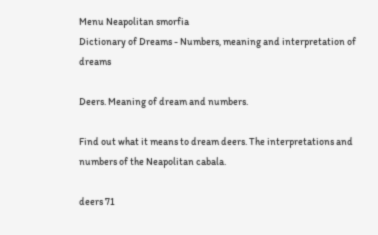Menu Neapolitan smorfia
Dictionary of Dreams - Numbers, meaning and interpretation of dreams

Deers. Meaning of dream and numbers.

Find out what it means to dream deers. The interpretations and numbers of the Neapolitan cabala.

deers 71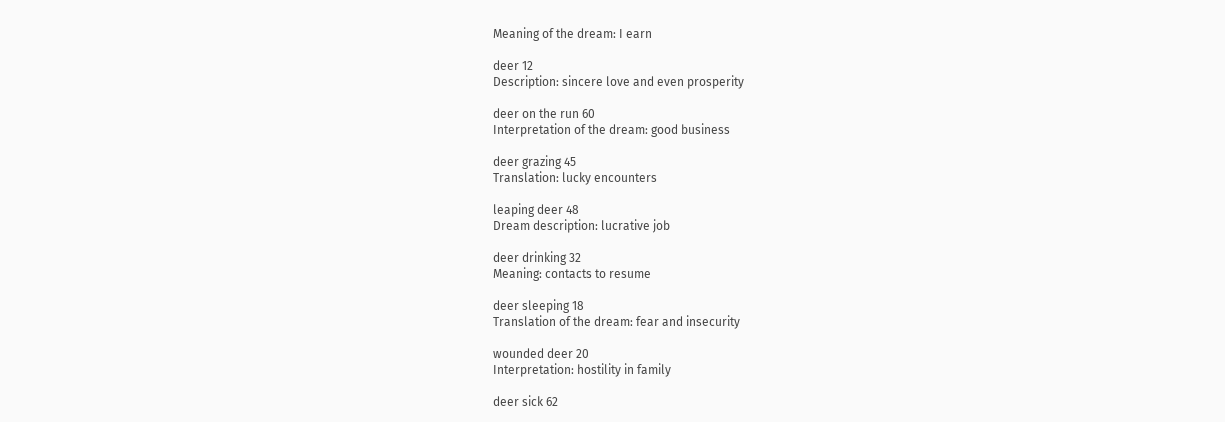Meaning of the dream: I earn

deer 12
Description: sincere love and even prosperity

deer on the run 60
Interpretation of the dream: good business

deer grazing 45
Translation: lucky encounters

leaping deer 48
Dream description: lucrative job

deer drinking 32
Meaning: contacts to resume

deer sleeping 18
Translation of the dream: fear and insecurity

wounded deer 20
Interpretation: hostility in family

deer sick 62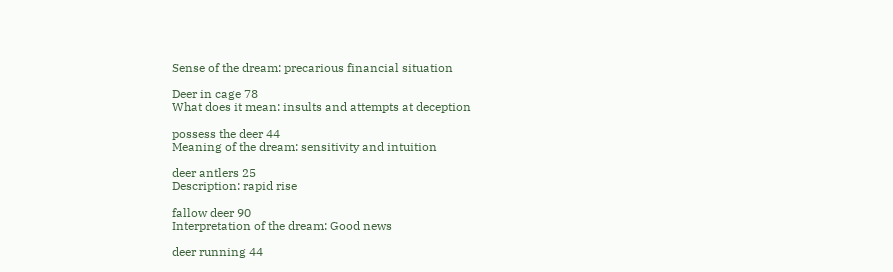Sense of the dream: precarious financial situation

Deer in cage 78
What does it mean: insults and attempts at deception

possess the deer 44
Meaning of the dream: sensitivity and intuition

deer antlers 25
Description: rapid rise

fallow deer 90
Interpretation of the dream: Good news

deer running 44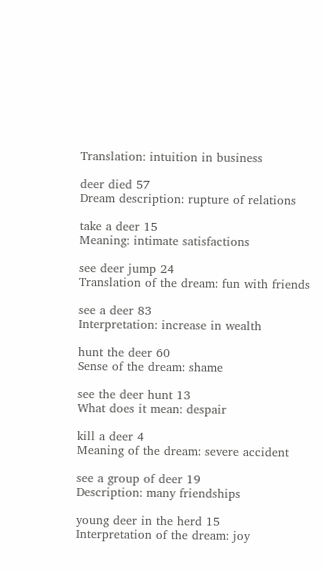Translation: intuition in business

deer died 57
Dream description: rupture of relations

take a deer 15
Meaning: intimate satisfactions

see deer jump 24
Translation of the dream: fun with friends

see a deer 83
Interpretation: increase in wealth

hunt the deer 60
Sense of the dream: shame

see the deer hunt 13
What does it mean: despair

kill a deer 4
Meaning of the dream: severe accident

see a group of deer 19
Description: many friendships

young deer in the herd 15
Interpretation of the dream: joy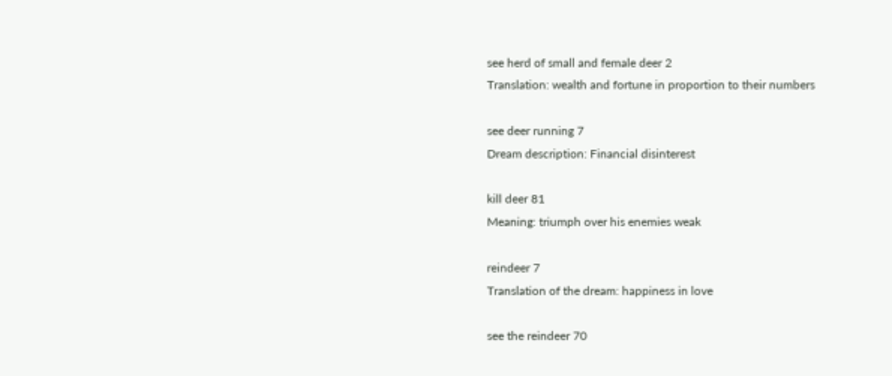see herd of small and female deer 2
Translation: wealth and fortune in proportion to their numbers

see deer running 7
Dream description: Financial disinterest

kill deer 81
Meaning: triumph over his enemies weak

reindeer 7
Translation of the dream: happiness in love

see the reindeer 70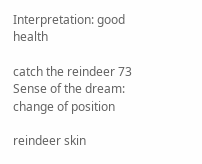Interpretation: good health

catch the reindeer 73
Sense of the dream: change of position

reindeer skin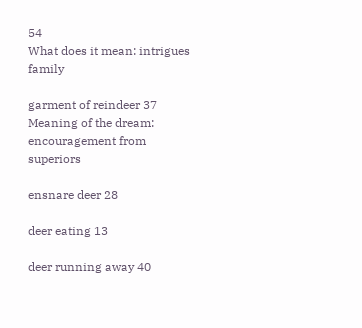54
What does it mean: intrigues family

garment of reindeer 37
Meaning of the dream: encouragement from superiors

ensnare deer 28

deer eating 13

deer running away 40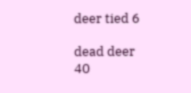deer tied 6

dead deer 40